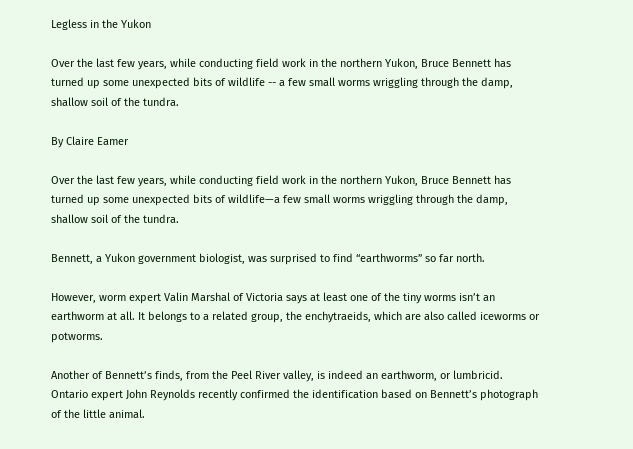Legless in the Yukon

Over the last few years, while conducting field work in the northern Yukon, Bruce Bennett has turned up some unexpected bits of wildlife -- a few small worms wriggling through the damp, shallow soil of the tundra.

By Claire Eamer

Over the last few years, while conducting field work in the northern Yukon, Bruce Bennett has turned up some unexpected bits of wildlife—a few small worms wriggling through the damp, shallow soil of the tundra.

Bennett, a Yukon government biologist, was surprised to find “earthworms” so far north.

However, worm expert Valin Marshal of Victoria says at least one of the tiny worms isn’t an earthworm at all. It belongs to a related group, the enchytraeids, which are also called iceworms or potworms.

Another of Bennett’s finds, from the Peel River valley, is indeed an earthworm, or lumbricid. Ontario expert John Reynolds recently confirmed the identification based on Bennett’s photograph of the little animal.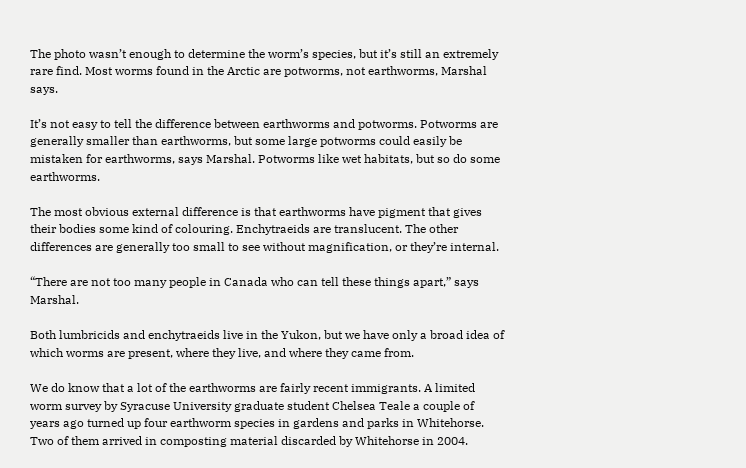The photo wasn’t enough to determine the worm’s species, but it’s still an extremely rare find. Most worms found in the Arctic are potworms, not earthworms, Marshal says.

It’s not easy to tell the difference between earthworms and potworms. Potworms are generally smaller than earthworms, but some large potworms could easily be mistaken for earthworms, says Marshal. Potworms like wet habitats, but so do some earthworms.

The most obvious external difference is that earthworms have pigment that gives their bodies some kind of colouring. Enchytraeids are translucent. The other differences are generally too small to see without magnification, or they’re internal.

“There are not too many people in Canada who can tell these things apart,” says Marshal.

Both lumbricids and enchytraeids live in the Yukon, but we have only a broad idea of which worms are present, where they live, and where they came from.

We do know that a lot of the earthworms are fairly recent immigrants. A limited worm survey by Syracuse University graduate student Chelsea Teale a couple of years ago turned up four earthworm species in gardens and parks in Whitehorse. Two of them arrived in composting material discarded by Whitehorse in 2004.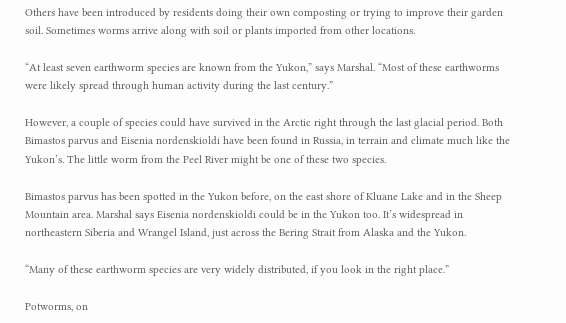Others have been introduced by residents doing their own composting or trying to improve their garden soil. Sometimes worms arrive along with soil or plants imported from other locations.

“At least seven earthworm species are known from the Yukon,” says Marshal. “Most of these earthworms were likely spread through human activity during the last century.”

However, a couple of species could have survived in the Arctic right through the last glacial period. Both Bimastos parvus and Eisenia nordenskioldi have been found in Russia, in terrain and climate much like the Yukon’s. The little worm from the Peel River might be one of these two species.

Bimastos parvus has been spotted in the Yukon before, on the east shore of Kluane Lake and in the Sheep Mountain area. Marshal says Eisenia nordenskioldi could be in the Yukon too. It’s widespread in northeastern Siberia and Wrangel Island, just across the Bering Strait from Alaska and the Yukon.

“Many of these earthworm species are very widely distributed, if you look in the right place.”

Potworms, on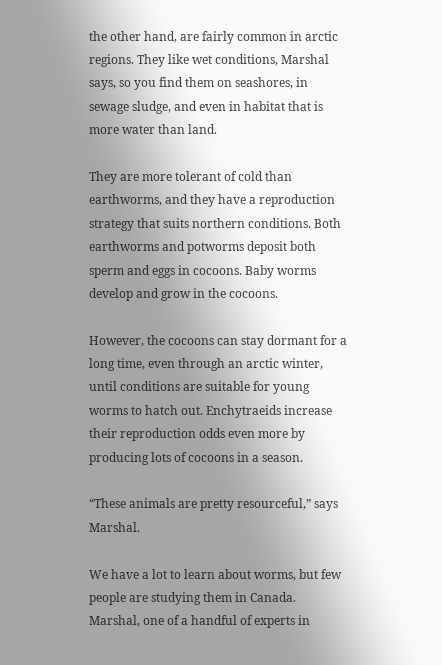the other hand, are fairly common in arctic regions. They like wet conditions, Marshal says, so you find them on seashores, in sewage sludge, and even in habitat that is more water than land.

They are more tolerant of cold than earthworms, and they have a reproduction strategy that suits northern conditions. Both earthworms and potworms deposit both sperm and eggs in cocoons. Baby worms develop and grow in the cocoons.

However, the cocoons can stay dormant for a long time, even through an arctic winter, until conditions are suitable for young worms to hatch out. Enchytraeids increase their reproduction odds even more by producing lots of cocoons in a season.

“These animals are pretty resourceful,” says Marshal.

We have a lot to learn about worms, but few people are studying them in Canada. Marshal, one of a handful of experts in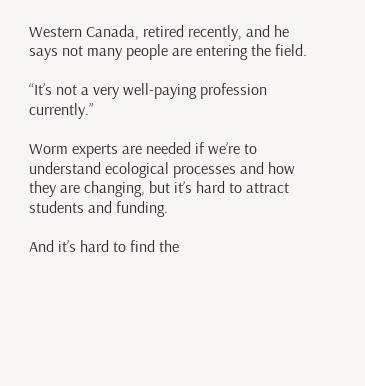Western Canada, retired recently, and he says not many people are entering the field.

“It’s not a very well-paying profession currently.”

Worm experts are needed if we’re to understand ecological processes and how they are changing, but it’s hard to attract students and funding.

And it’s hard to find the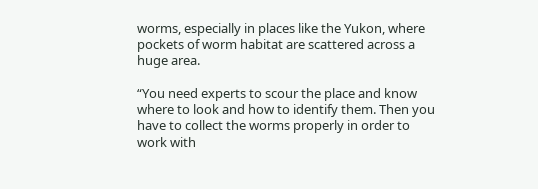worms, especially in places like the Yukon, where pockets of worm habitat are scattered across a huge area.

“You need experts to scour the place and know where to look and how to identify them. Then you have to collect the worms properly in order to work with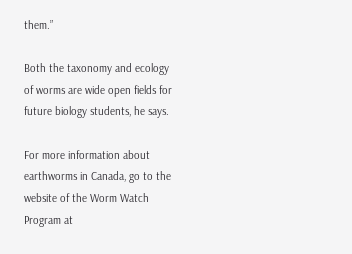them.”

Both the taxonomy and ecology of worms are wide open fields for future biology students, he says.

For more information about earthworms in Canada, go to the website of the Worm Watch Program at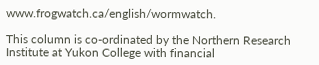www.frogwatch.ca/english/wormwatch.

This column is co-ordinated by the Northern Research Institute at Yukon College with financial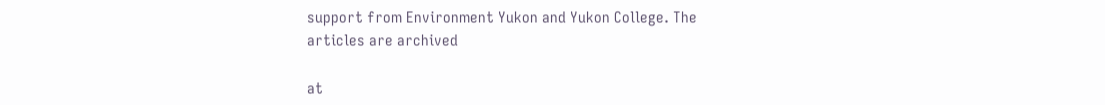support from Environment Yukon and Yukon College. The articles are archived

at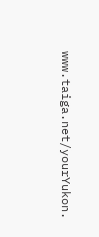www.taiga.net/yourYukon.